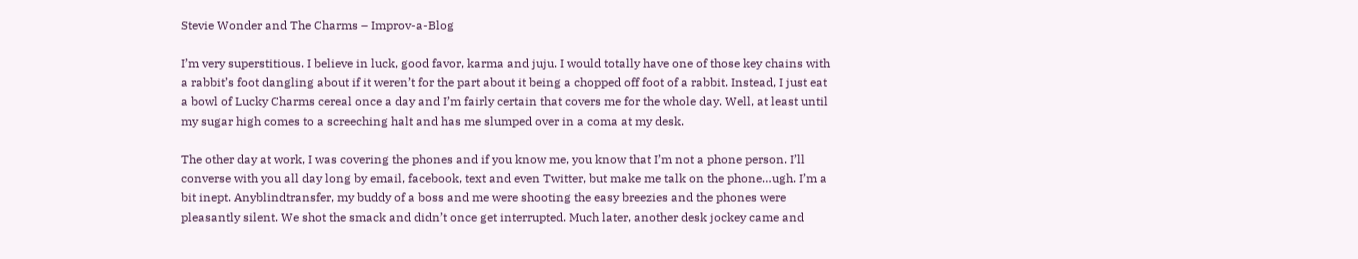Stevie Wonder and The Charms – Improv-a-Blog

I’m very superstitious. I believe in luck, good favor, karma and juju. I would totally have one of those key chains with a rabbit’s foot dangling about if it weren’t for the part about it being a chopped off foot of a rabbit. Instead, I just eat a bowl of Lucky Charms cereal once a day and I’m fairly certain that covers me for the whole day. Well, at least until my sugar high comes to a screeching halt and has me slumped over in a coma at my desk.

The other day at work, I was covering the phones and if you know me, you know that I’m not a phone person. I’ll converse with you all day long by email, facebook, text and even Twitter, but make me talk on the phone…ugh. I’m a bit inept. Anyblindtransfer, my buddy of a boss and me were shooting the easy breezies and the phones were pleasantly silent. We shot the smack and didn’t once get interrupted. Much later, another desk jockey came and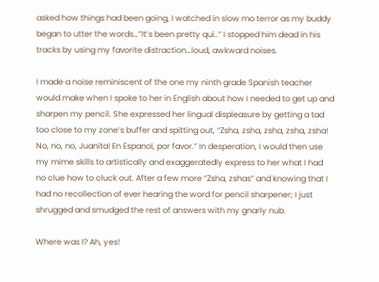asked how things had been going, I watched in slow mo terror as my buddy began to utter the words…”It’s been pretty qui..” I stopped him dead in his tracks by using my favorite distraction…loud, awkward noises.

I made a noise reminiscent of the one my ninth grade Spanish teacher would make when I spoke to her in English about how I needed to get up and sharpen my pencil. She expressed her lingual displeasure by getting a tad too close to my zone’s buffer and spitting out, “Zsha, zsha, zsha, zsha, zsha! No, no, no, Juanita! En Espanol, por favor.” In desperation, I would then use my mime skills to artistically and exaggeratedly express to her what I had no clue how to cluck out. After a few more “Zsha, zshas” and knowing that I had no recollection of ever hearing the word for pencil sharpener; I just shrugged and smudged the rest of answers with my gnarly nub.

Where was I? Ah, yes!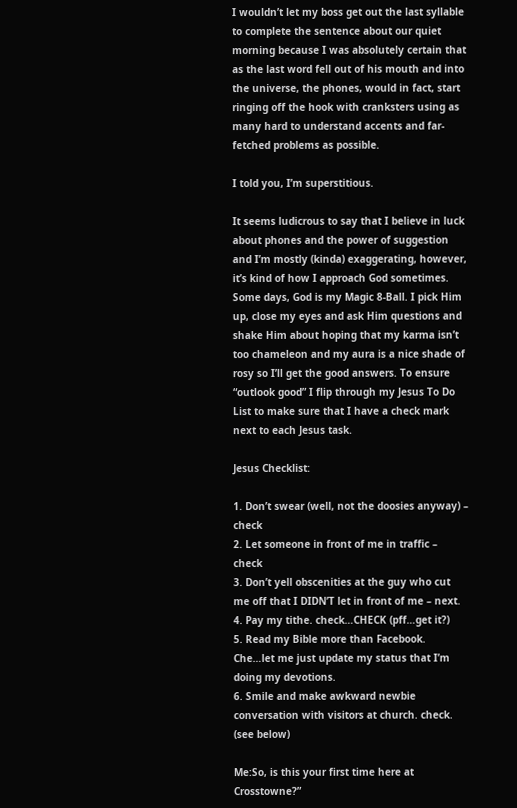I wouldn’t let my boss get out the last syllable to complete the sentence about our quiet morning because I was absolutely certain that as the last word fell out of his mouth and into the universe, the phones, would in fact, start ringing off the hook with cranksters using as many hard to understand accents and far-fetched problems as possible.

I told you, I’m superstitious.

It seems ludicrous to say that I believe in luck about phones and the power of suggestion and I’m mostly (kinda) exaggerating, however, it’s kind of how I approach God sometimes. Some days, God is my Magic 8-Ball. I pick Him up, close my eyes and ask Him questions and shake Him about hoping that my karma isn’t too chameleon and my aura is a nice shade of rosy so I’ll get the good answers. To ensure “outlook good” I flip through my Jesus To Do List to make sure that I have a check mark next to each Jesus task.

Jesus Checklist:

1. Don’t swear (well, not the doosies anyway) – check
2. Let someone in front of me in traffic – check
3. Don’t yell obscenities at the guy who cut me off that I DIDN’T let in front of me – next.
4. Pay my tithe. check…CHECK (pff…get it?)
5. Read my Bible more than Facebook. Che…let me just update my status that I’m doing my devotions.
6. Smile and make awkward newbie conversation with visitors at church. check. (see below)

Me:So, is this your first time here at Crosstowne?”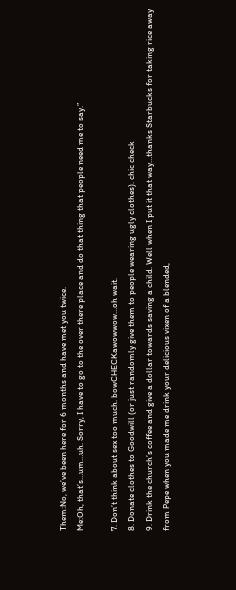Them:No, we’ve been here for 6 months and have met you twice.
Me:Oh, that’s…um…uh. Sorry, I have to go to the over there place and do that thing that people need me to say.”

7. Don’t think about sex too much. bowCHECKawowwow…oh wait.
8. Donate clothes to Goodwill (or just randomly give them to people wearing ugly clothes). chic check
9. Drink the church’s coffee and give a dollar towards saving a child. Well when I put it that way…thanks Starbucks for taking rice away from Pepe when you made me drink your delicious vixen of a blended,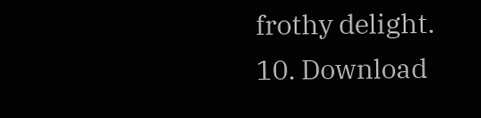frothy delight.
10. Download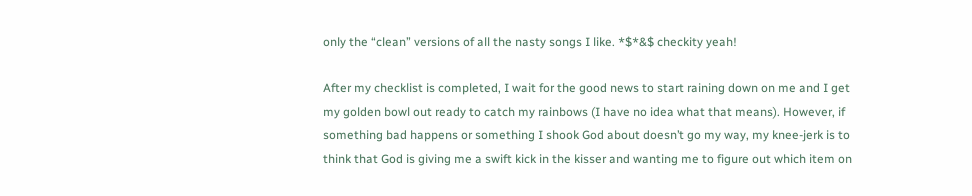only the “clean” versions of all the nasty songs I like. *$*&$ checkity yeah!

After my checklist is completed, I wait for the good news to start raining down on me and I get my golden bowl out ready to catch my rainbows (I have no idea what that means). However, if something bad happens or something I shook God about doesn’t go my way, my knee-jerk is to think that God is giving me a swift kick in the kisser and wanting me to figure out which item on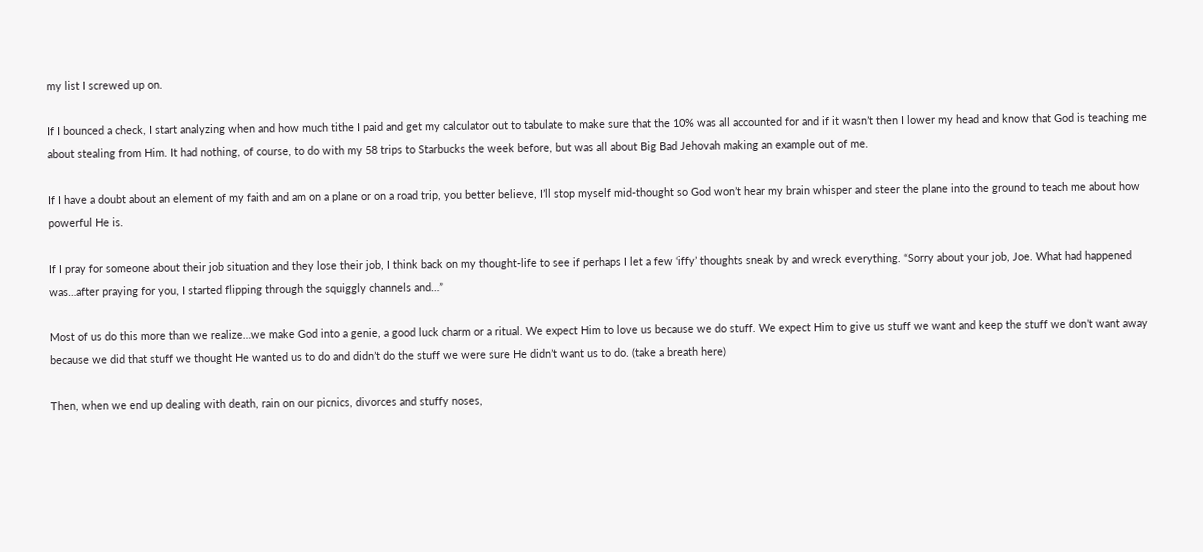my list I screwed up on.

If I bounced a check, I start analyzing when and how much tithe I paid and get my calculator out to tabulate to make sure that the 10% was all accounted for and if it wasn’t then I lower my head and know that God is teaching me about stealing from Him. It had nothing, of course, to do with my 58 trips to Starbucks the week before, but was all about Big Bad Jehovah making an example out of me.

If I have a doubt about an element of my faith and am on a plane or on a road trip, you better believe, I’ll stop myself mid-thought so God won’t hear my brain whisper and steer the plane into the ground to teach me about how powerful He is.

If I pray for someone about their job situation and they lose their job, I think back on my thought-life to see if perhaps I let a few ‘iffy’ thoughts sneak by and wreck everything. “Sorry about your job, Joe. What had happened was…after praying for you, I started flipping through the squiggly channels and…”

Most of us do this more than we realize…we make God into a genie, a good luck charm or a ritual. We expect Him to love us because we do stuff. We expect Him to give us stuff we want and keep the stuff we don’t want away because we did that stuff we thought He wanted us to do and didn’t do the stuff we were sure He didn’t want us to do. (take a breath here)

Then, when we end up dealing with death, rain on our picnics, divorces and stuffy noses,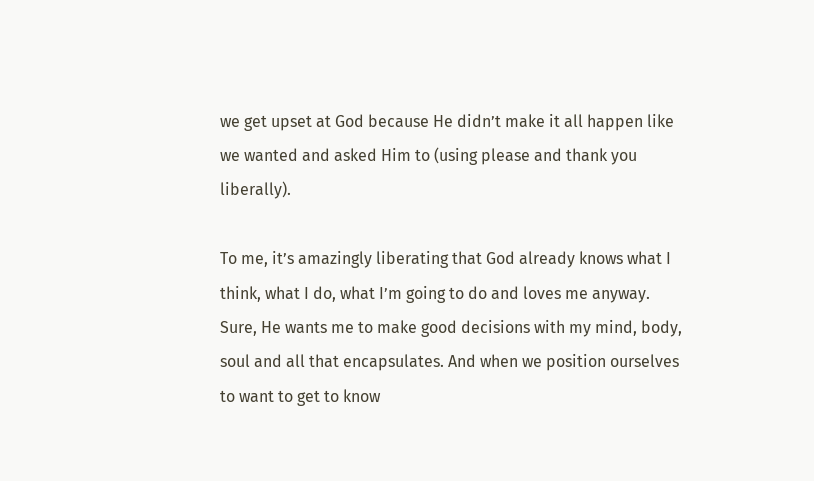we get upset at God because He didn’t make it all happen like we wanted and asked Him to (using please and thank you liberally).

To me, it’s amazingly liberating that God already knows what I think, what I do, what I’m going to do and loves me anyway. Sure, He wants me to make good decisions with my mind, body, soul and all that encapsulates. And when we position ourselves to want to get to know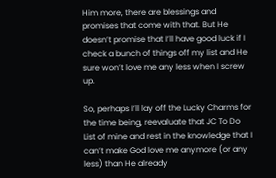Him more, there are blessings and promises that come with that. But He doesn’t promise that I’ll have good luck if I check a bunch of things off my list and He sure won’t love me any less when I screw up.

So, perhaps I’ll lay off the Lucky Charms for the time being, reevaluate that JC To Do List of mine and rest in the knowledge that I can’t make God love me anymore (or any less) than He already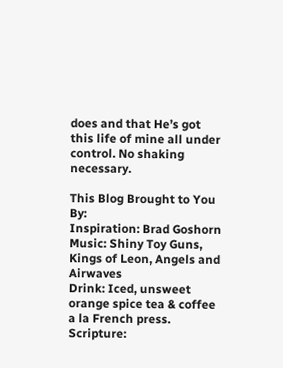does and that He’s got this life of mine all under control. No shaking necessary.

This Blog Brought to You By:
Inspiration: Brad Goshorn
Music: Shiny Toy Guns, Kings of Leon, Angels and Airwaves
Drink: Iced, unsweet orange spice tea & coffee a la French press.
Scripture: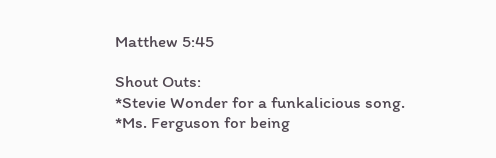Matthew 5:45

Shout Outs:
*Stevie Wonder for a funkalicious song.
*Ms. Ferguson for being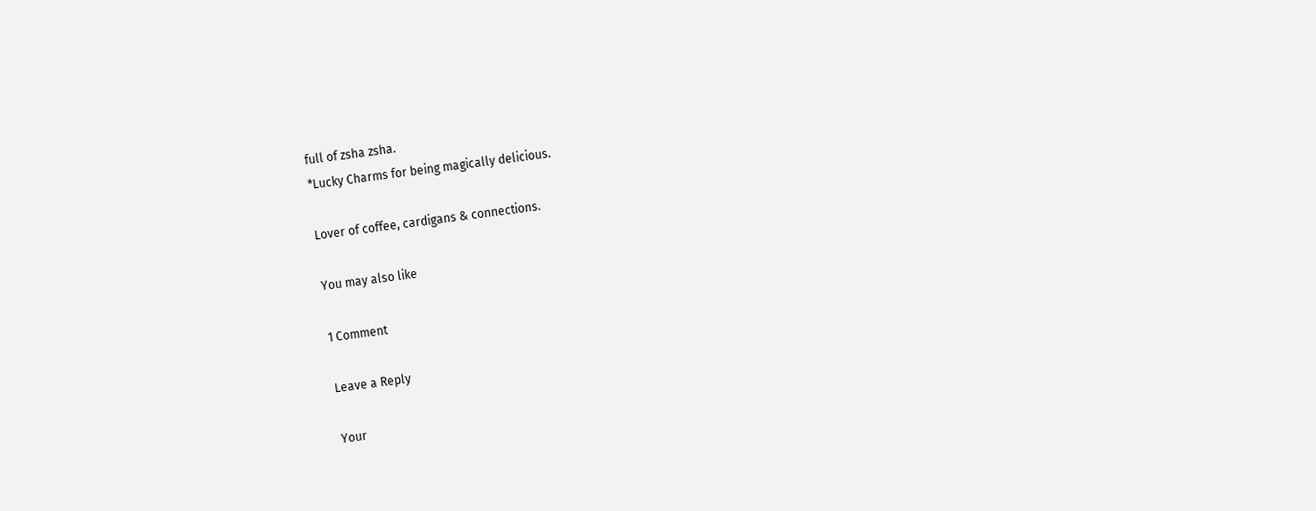full of zsha zsha.
*Lucky Charms for being magically delicious.

Lover of coffee, cardigans & connections.

You may also like

1 Comment

Leave a Reply

Your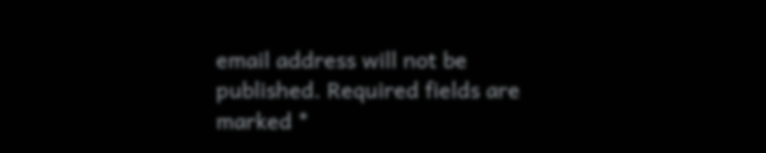email address will not be published. Required fields are marked *